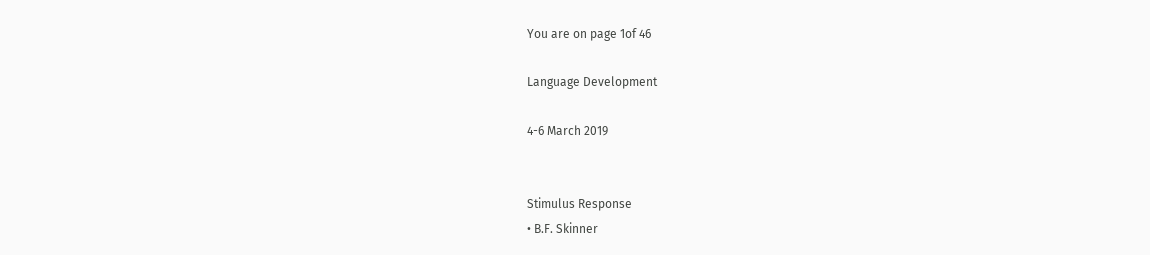You are on page 1of 46

Language Development

4-6 March 2019


Stimulus Response
• B.F. Skinner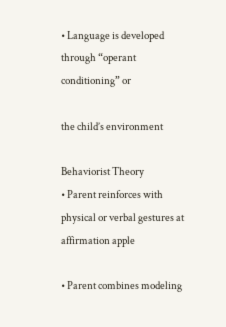• Language is developed through “operant conditioning” or

the child’s environment

Behaviorist Theory
• Parent reinforces with
physical or verbal gestures at
affirmation apple

• Parent combines modeling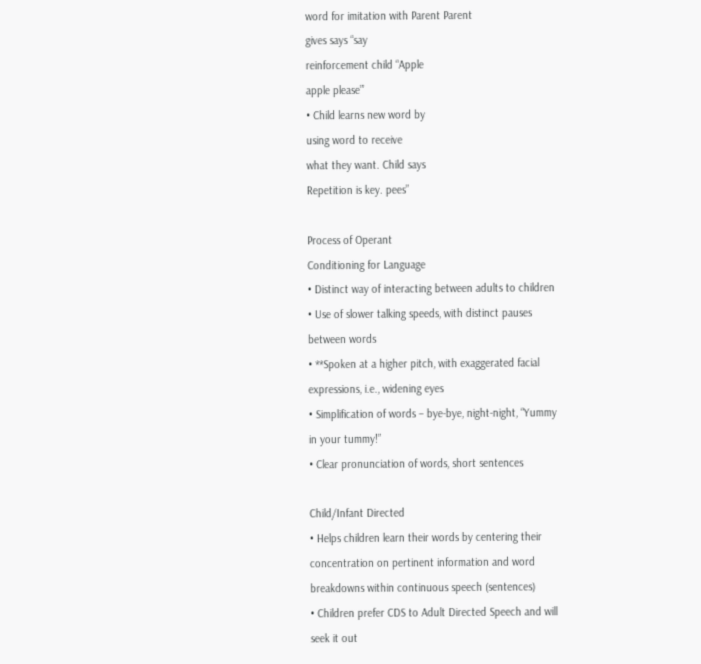word for imitation with Parent Parent
gives says “say
reinforcement child “Apple
apple please”’
• Child learns new word by
using word to receive
what they want. Child says
Repetition is key. pees”

Process of Operant
Conditioning for Language
• Distinct way of interacting between adults to children
• Use of slower talking speeds, with distinct pauses
between words
• **Spoken at a higher pitch, with exaggerated facial
expressions, i.e., widening eyes
• Simplification of words – bye-bye, night-night, “Yummy
in your tummy!”
• Clear pronunciation of words, short sentences

Child/Infant Directed
• Helps children learn their words by centering their
concentration on pertinent information and word
breakdowns within continuous speech (sentences)
• Children prefer CDS to Adult Directed Speech and will
seek it out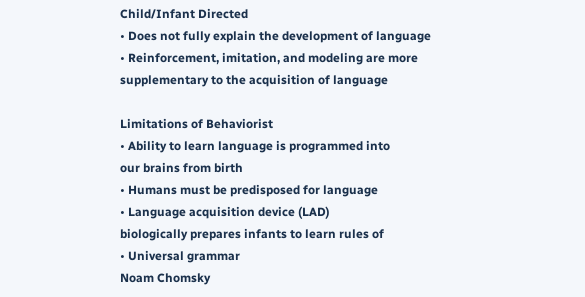Child/Infant Directed
• Does not fully explain the development of language
• Reinforcement, imitation, and modeling are more
supplementary to the acquisition of language

Limitations of Behaviorist
• Ability to learn language is programmed into
our brains from birth
• Humans must be predisposed for language
• Language acquisition device (LAD)
biologically prepares infants to learn rules of
• Universal grammar
Noam Chomsky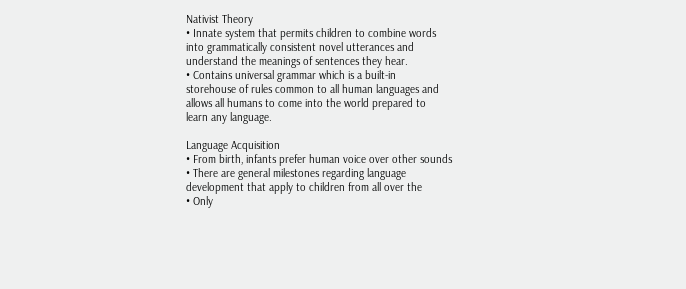Nativist Theory
• Innate system that permits children to combine words
into grammatically consistent novel utterances and
understand the meanings of sentences they hear.
• Contains universal grammar which is a built-in
storehouse of rules common to all human languages and
allows all humans to come into the world prepared to
learn any language.

Language Acquisition
• From birth, infants prefer human voice over other sounds
• There are general milestones regarding language
development that apply to children from all over the
• Only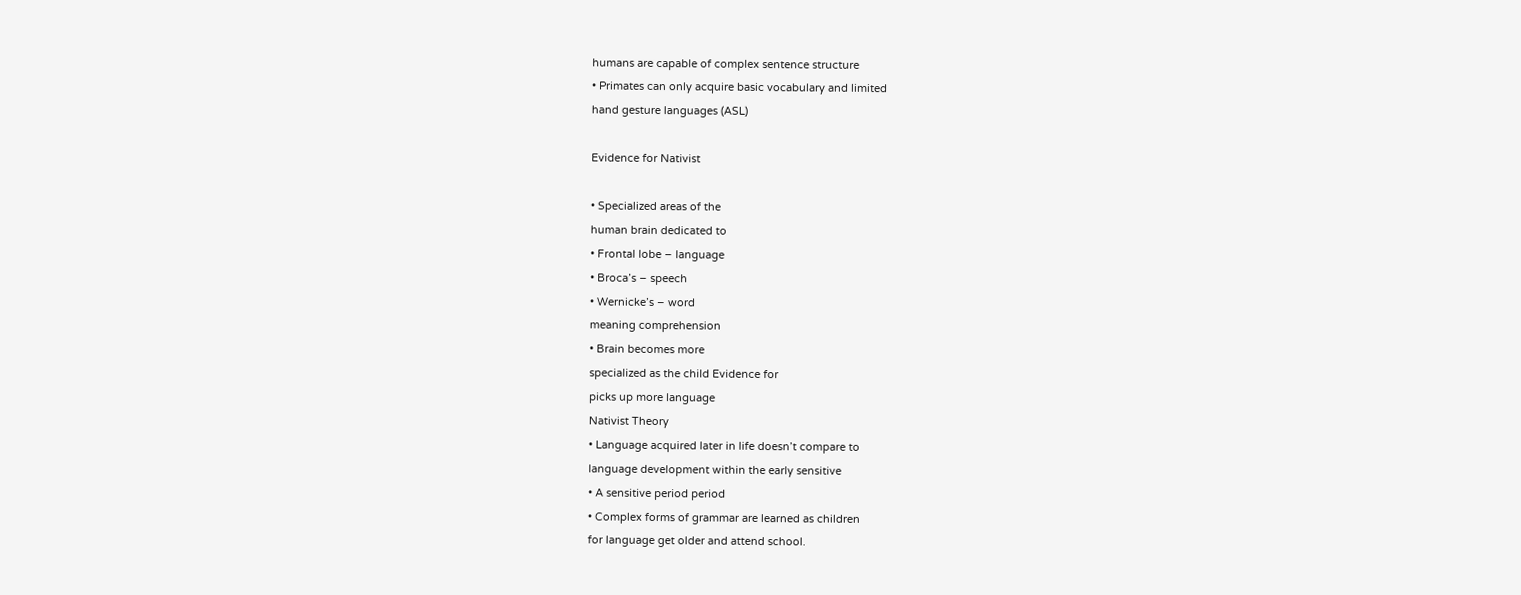humans are capable of complex sentence structure
• Primates can only acquire basic vocabulary and limited
hand gesture languages (ASL)

Evidence for Nativist

• Specialized areas of the
human brain dedicated to
• Frontal lobe – language
• Broca’s – speech
• Wernicke’s – word
meaning comprehension
• Brain becomes more
specialized as the child Evidence for
picks up more language
Nativist Theory
• Language acquired later in life doesn’t compare to
language development within the early sensitive
• A sensitive period period
• Complex forms of grammar are learned as children
for language get older and attend school.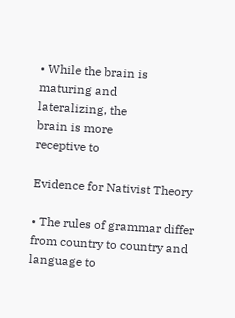• While the brain is
maturing and
lateralizing, the
brain is more
receptive to

Evidence for Nativist Theory

• The rules of grammar differ from country to country and
language to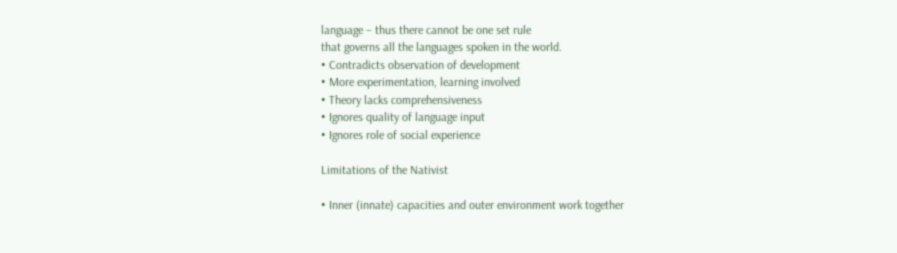language – thus there cannot be one set rule
that governs all the languages spoken in the world.
• Contradicts observation of development
• More experimentation, learning involved
• Theory lacks comprehensiveness
• Ignores quality of language input
• Ignores role of social experience

Limitations of the Nativist

• Inner (innate) capacities and outer environment work together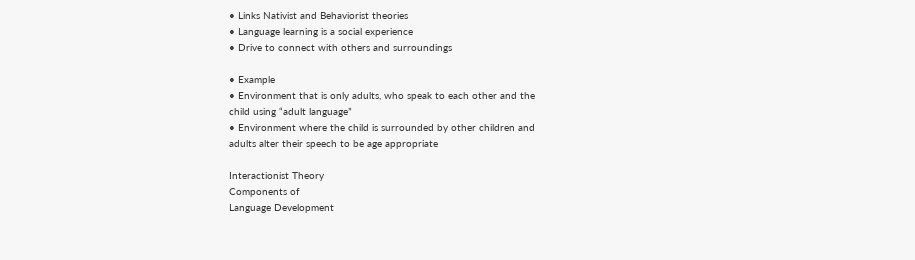• Links Nativist and Behaviorist theories
• Language learning is a social experience
• Drive to connect with others and surroundings

• Example
• Environment that is only adults, who speak to each other and the
child using “adult language”
• Environment where the child is surrounded by other children and
adults alter their speech to be age appropriate

Interactionist Theory
Components of
Language Development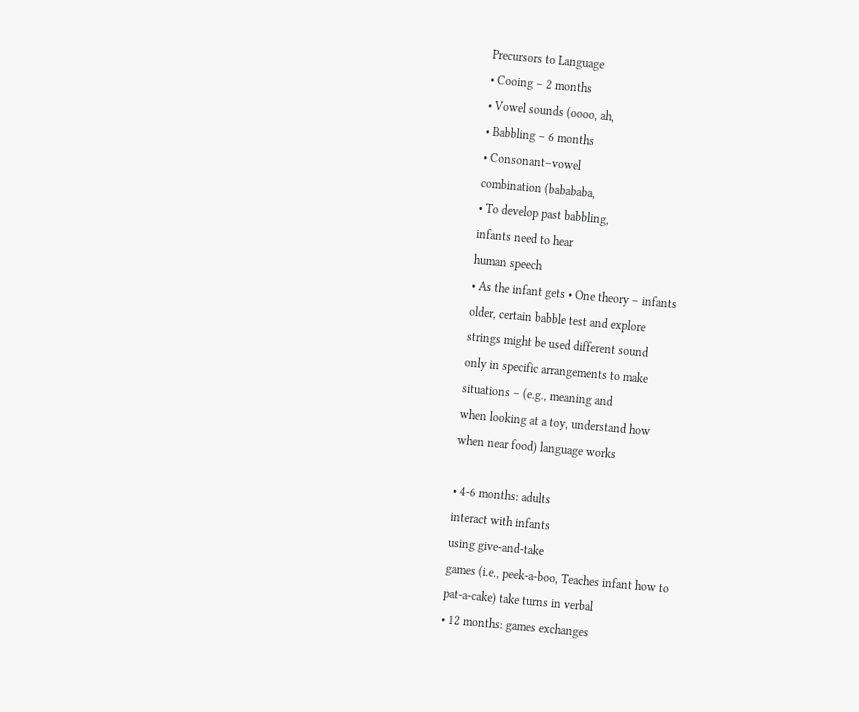Precursors to Language
• Cooing – 2 months
• Vowel sounds (oooo, ah,
• Babbling – 6 months
• Consonant–vowel
combination (babababa,
• To develop past babbling,
infants need to hear
human speech
• As the infant gets • One theory – infants
older, certain babble test and explore
strings might be used different sound
only in specific arrangements to make
situations – (e.g., meaning and
when looking at a toy, understand how
when near food) language works

• 4-6 months: adults
interact with infants
using give-and-take
games (i.e., peek-a-boo, Teaches infant how to
pat-a-cake) take turns in verbal
• 12 months: games exchanges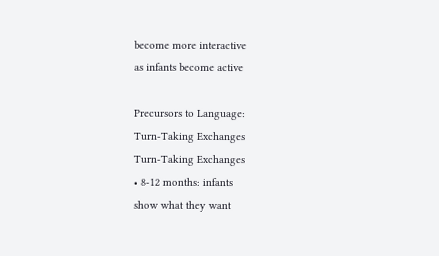become more interactive
as infants become active

Precursors to Language:
Turn-Taking Exchanges
Turn-Taking Exchanges
• 8-12 months: infants
show what they want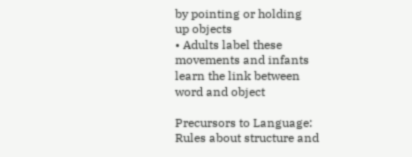by pointing or holding
up objects
• Adults label these
movements and infants
learn the link between
word and object

Precursors to Language:
Rules about structure and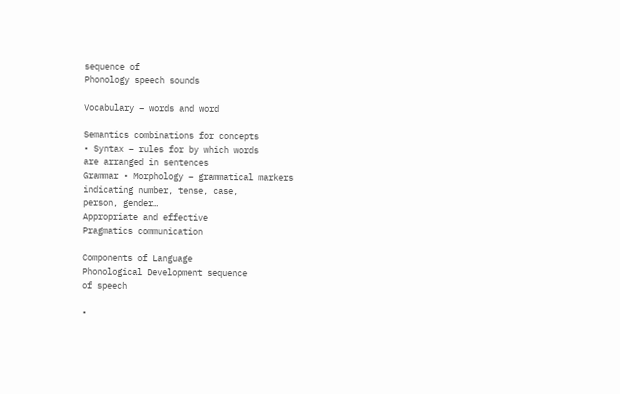sequence of
Phonology speech sounds

Vocabulary – words and word

Semantics combinations for concepts
• Syntax – rules for by which words
are arranged in sentences
Grammar • Morphology – grammatical markers
indicating number, tense, case,
person, gender…
Appropriate and effective
Pragmatics communication

Components of Language
Phonological Development sequence
of speech

•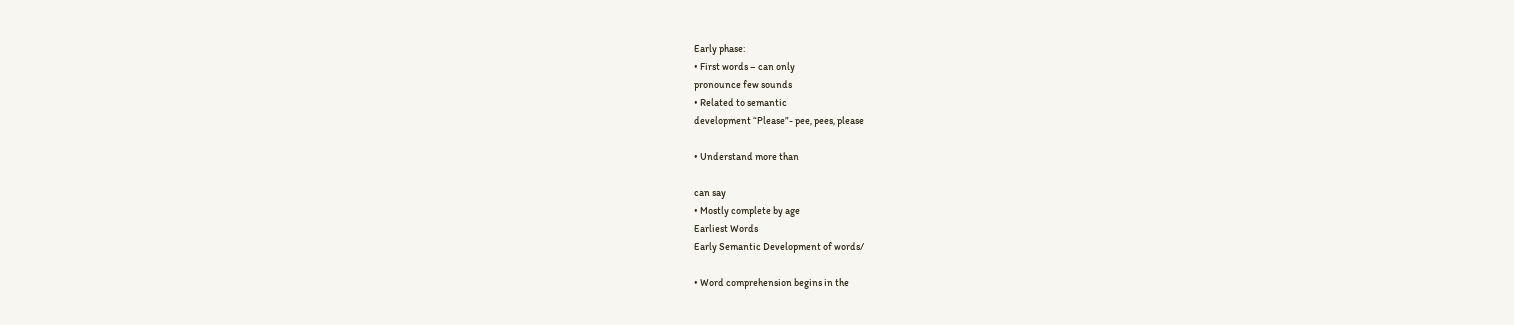Early phase:
• First words – can only
pronounce few sounds
• Related to semantic
development “Please”- pee, pees, please

• Understand more than

can say
• Mostly complete by age
Earliest Words
Early Semantic Development of words/

• Word comprehension begins in the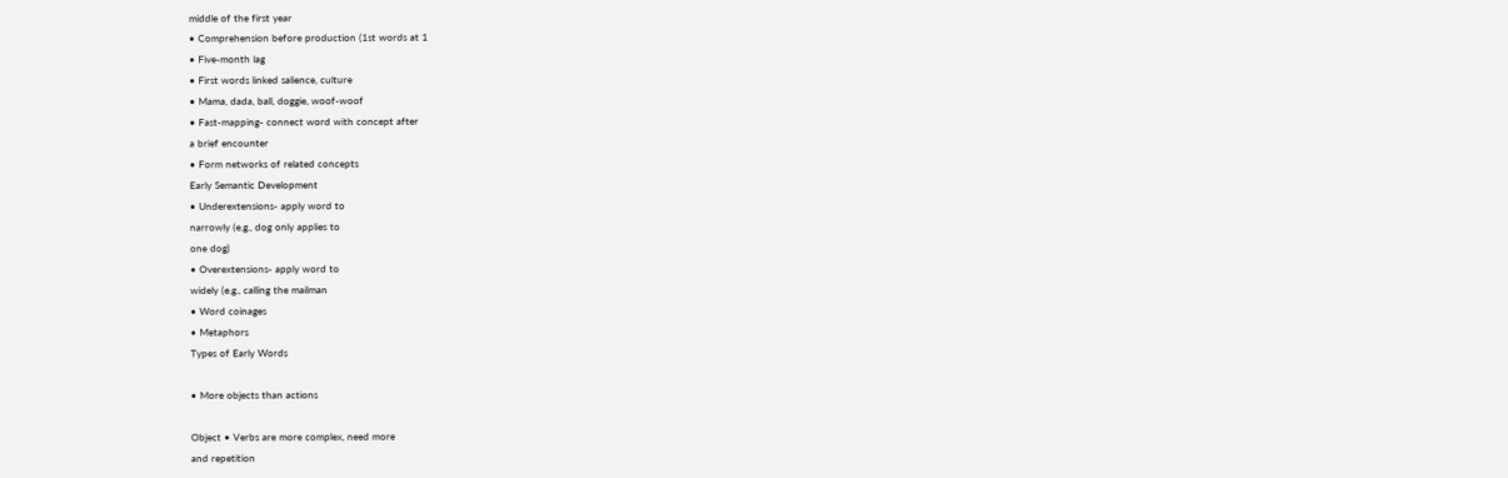middle of the first year
• Comprehension before production (1st words at 1
• Five-month lag
• First words linked salience, culture
• Mama, dada, ball, doggie, woof-woof
• Fast-mapping- connect word with concept after
a brief encounter
• Form networks of related concepts
Early Semantic Development
• Underextensions- apply word to
narrowly (e.g., dog only applies to
one dog)
• Overextensions- apply word to
widely (e.g., calling the mailman
• Word coinages
• Metaphors
Types of Early Words

• More objects than actions

Object • Verbs are more complex, need more
and repetition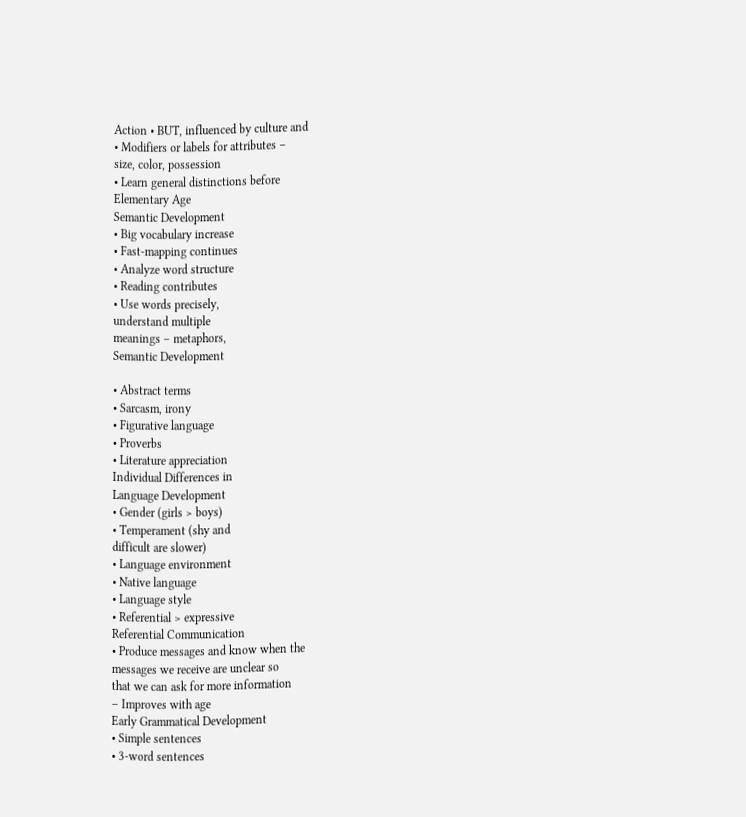Action • BUT, influenced by culture and
• Modifiers or labels for attributes –
size, color, possession
• Learn general distinctions before
Elementary Age
Semantic Development
• Big vocabulary increase
• Fast-mapping continues
• Analyze word structure
• Reading contributes
• Use words precisely,
understand multiple
meanings – metaphors,
Semantic Development

• Abstract terms
• Sarcasm, irony
• Figurative language
• Proverbs
• Literature appreciation
Individual Differences in
Language Development
• Gender (girls > boys)
• Temperament (shy and
difficult are slower)
• Language environment
• Native language
• Language style
• Referential > expressive
Referential Communication
• Produce messages and know when the
messages we receive are unclear so
that we can ask for more information
– Improves with age
Early Grammatical Development
• Simple sentences
• 3-word sentences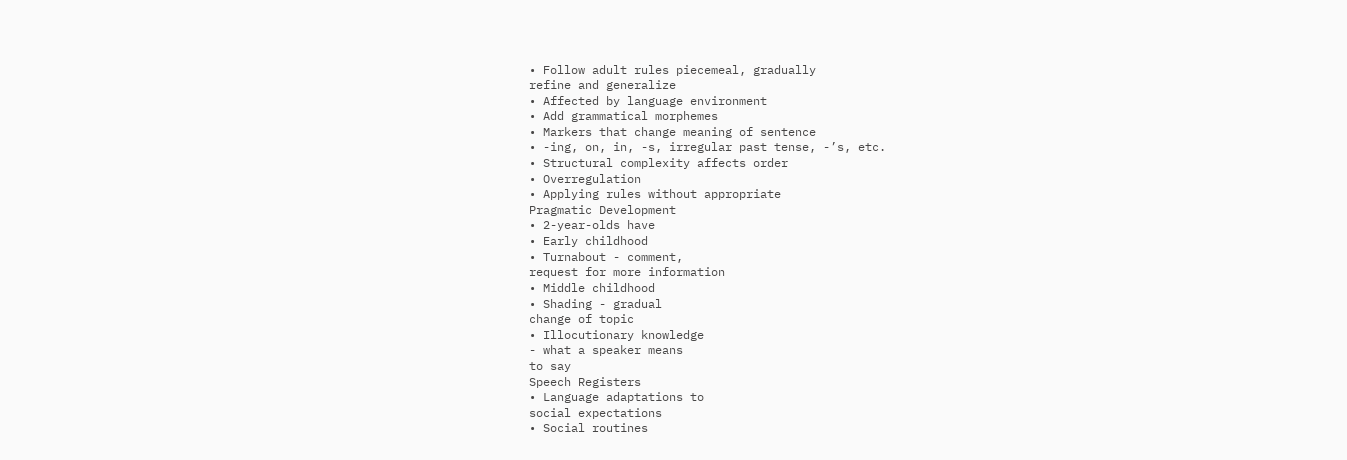• Follow adult rules piecemeal, gradually
refine and generalize
• Affected by language environment
• Add grammatical morphemes
• Markers that change meaning of sentence
• -ing, on, in, -s, irregular past tense, -’s, etc.
• Structural complexity affects order
• Overregulation
• Applying rules without appropriate
Pragmatic Development
• 2-year-olds have
• Early childhood
• Turnabout - comment,
request for more information
• Middle childhood
• Shading - gradual
change of topic
• Illocutionary knowledge
- what a speaker means
to say
Speech Registers
• Language adaptations to
social expectations
• Social routines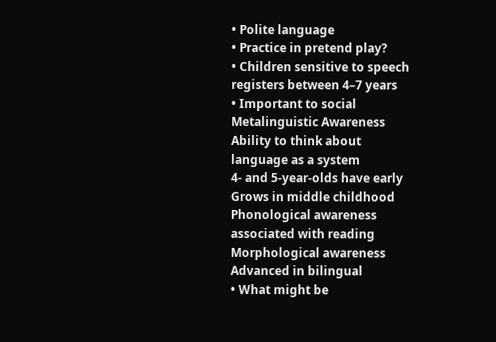• Polite language
• Practice in pretend play?
• Children sensitive to speech
registers between 4–7 years
• Important to social
Metalinguistic Awareness
Ability to think about
language as a system
4- and 5-year-olds have early
Grows in middle childhood
Phonological awareness
associated with reading
Morphological awareness
Advanced in bilingual
• What might be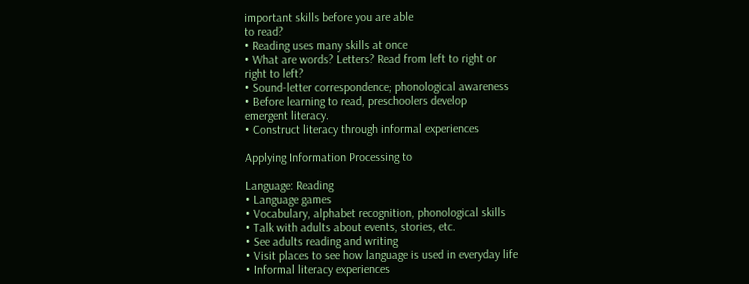important skills before you are able
to read?
• Reading uses many skills at once
• What are words? Letters? Read from left to right or
right to left?
• Sound-letter correspondence; phonological awareness
• Before learning to read, preschoolers develop
emergent literacy.
• Construct literacy through informal experiences

Applying Information Processing to

Language: Reading
• Language games
• Vocabulary, alphabet recognition, phonological skills
• Talk with adults about events, stories, etc.
• See adults reading and writing
• Visit places to see how language is used in everyday life
• Informal literacy experiences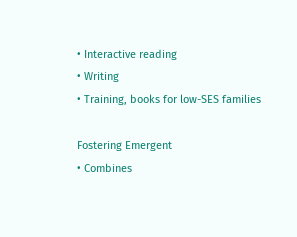• Interactive reading
• Writing
• Training, books for low-SES families

Fostering Emergent
• Combines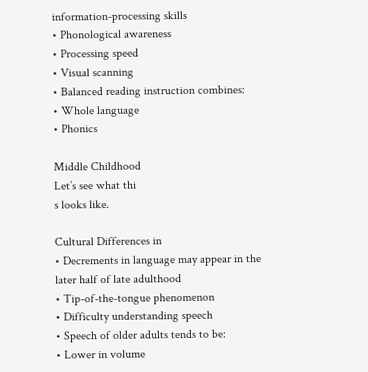information-processing skills
• Phonological awareness
• Processing speed
• Visual scanning
• Balanced reading instruction combines:
• Whole language
• Phonics

Middle Childhood
Let’s see what thi
s looks like.

Cultural Differences in
• Decrements in language may appear in the later half of late adulthood
• Tip-of-the-tongue phenomenon
• Difficulty understanding speech
• Speech of older adults tends to be:
• Lower in volume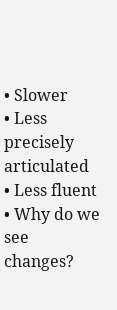• Slower
• Less precisely articulated
• Less fluent
• Why do we see changes?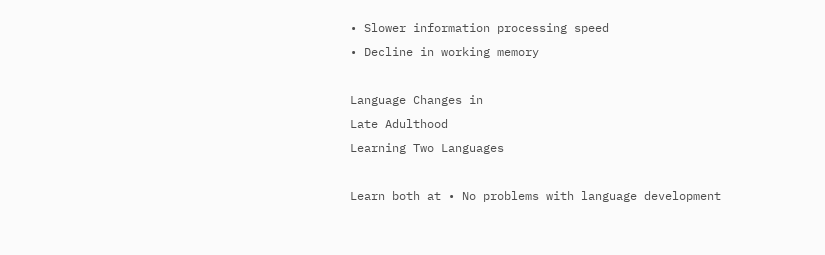• Slower information processing speed
• Decline in working memory

Language Changes in
Late Adulthood
Learning Two Languages

Learn both at • No problems with language development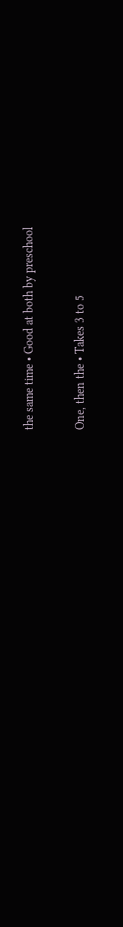the same time • Good at both by preschool

One, then the • Takes 3 to 5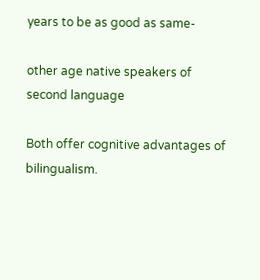years to be as good as same-

other age native speakers of second language

Both offer cognitive advantages of bilingualism.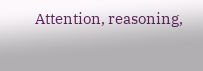Attention, reasoning,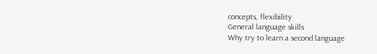concepts, flexibility
General language skills
Why try to learn a second language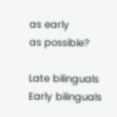as early
as possible?

Late bilinguals Early bilinguals